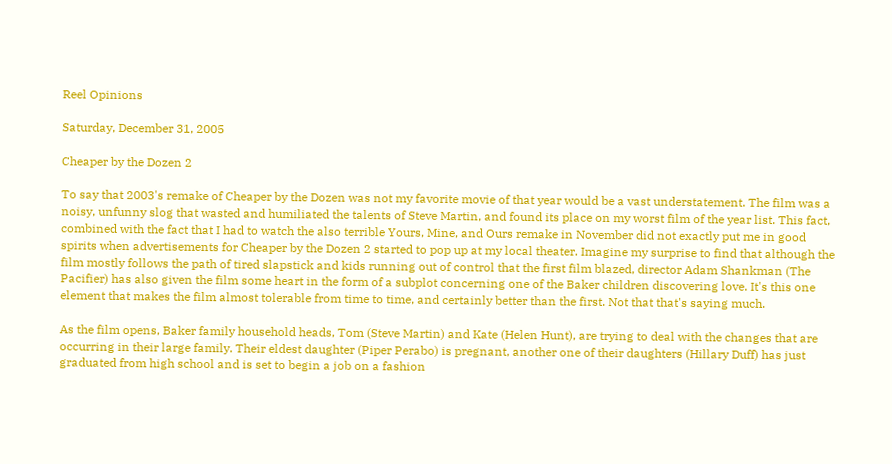Reel Opinions

Saturday, December 31, 2005

Cheaper by the Dozen 2

To say that 2003's remake of Cheaper by the Dozen was not my favorite movie of that year would be a vast understatement. The film was a noisy, unfunny slog that wasted and humiliated the talents of Steve Martin, and found its place on my worst film of the year list. This fact, combined with the fact that I had to watch the also terrible Yours, Mine, and Ours remake in November did not exactly put me in good spirits when advertisements for Cheaper by the Dozen 2 started to pop up at my local theater. Imagine my surprise to find that although the film mostly follows the path of tired slapstick and kids running out of control that the first film blazed, director Adam Shankman (The Pacifier) has also given the film some heart in the form of a subplot concerning one of the Baker children discovering love. It's this one element that makes the film almost tolerable from time to time, and certainly better than the first. Not that that's saying much.

As the film opens, Baker family household heads, Tom (Steve Martin) and Kate (Helen Hunt), are trying to deal with the changes that are occurring in their large family. Their eldest daughter (Piper Perabo) is pregnant, another one of their daughters (Hillary Duff) has just graduated from high school and is set to begin a job on a fashion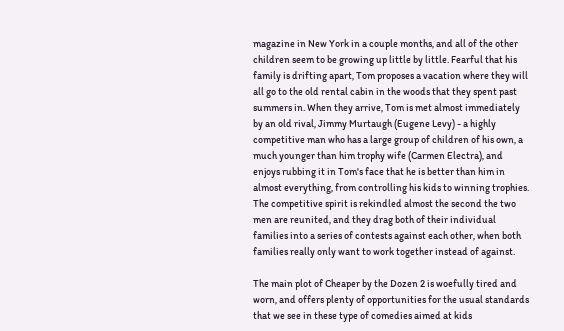magazine in New York in a couple months, and all of the other children seem to be growing up little by little. Fearful that his family is drifting apart, Tom proposes a vacation where they will all go to the old rental cabin in the woods that they spent past summers in. When they arrive, Tom is met almost immediately by an old rival, Jimmy Murtaugh (Eugene Levy) - a highly competitive man who has a large group of children of his own, a much younger than him trophy wife (Carmen Electra), and enjoys rubbing it in Tom's face that he is better than him in almost everything, from controlling his kids to winning trophies. The competitive spirit is rekindled almost the second the two men are reunited, and they drag both of their individual families into a series of contests against each other, when both families really only want to work together instead of against.

The main plot of Cheaper by the Dozen 2 is woefully tired and worn, and offers plenty of opportunities for the usual standards that we see in these type of comedies aimed at kids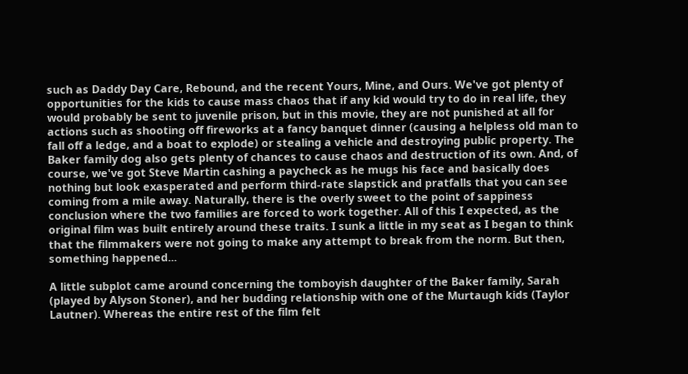such as Daddy Day Care, Rebound, and the recent Yours, Mine, and Ours. We've got plenty of opportunities for the kids to cause mass chaos that if any kid would try to do in real life, they would probably be sent to juvenile prison, but in this movie, they are not punished at all for actions such as shooting off fireworks at a fancy banquet dinner (causing a helpless old man to fall off a ledge, and a boat to explode) or stealing a vehicle and destroying public property. The Baker family dog also gets plenty of chances to cause chaos and destruction of its own. And, of course, we've got Steve Martin cashing a paycheck as he mugs his face and basically does nothing but look exasperated and perform third-rate slapstick and pratfalls that you can see coming from a mile away. Naturally, there is the overly sweet to the point of sappiness conclusion where the two families are forced to work together. All of this I expected, as the original film was built entirely around these traits. I sunk a little in my seat as I began to think that the filmmakers were not going to make any attempt to break from the norm. But then, something happened...

A little subplot came around concerning the tomboyish daughter of the Baker family, Sarah (played by Alyson Stoner), and her budding relationship with one of the Murtaugh kids (Taylor Lautner). Whereas the entire rest of the film felt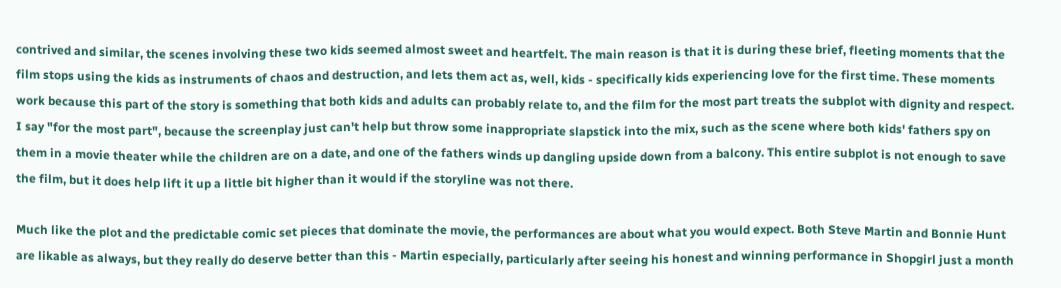contrived and similar, the scenes involving these two kids seemed almost sweet and heartfelt. The main reason is that it is during these brief, fleeting moments that the film stops using the kids as instruments of chaos and destruction, and lets them act as, well, kids - specifically kids experiencing love for the first time. These moments work because this part of the story is something that both kids and adults can probably relate to, and the film for the most part treats the subplot with dignity and respect. I say "for the most part", because the screenplay just can't help but throw some inappropriate slapstick into the mix, such as the scene where both kids' fathers spy on them in a movie theater while the children are on a date, and one of the fathers winds up dangling upside down from a balcony. This entire subplot is not enough to save the film, but it does help lift it up a little bit higher than it would if the storyline was not there.

Much like the plot and the predictable comic set pieces that dominate the movie, the performances are about what you would expect. Both Steve Martin and Bonnie Hunt are likable as always, but they really do deserve better than this - Martin especially, particularly after seeing his honest and winning performance in Shopgirl just a month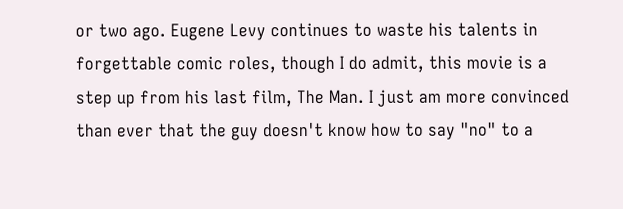or two ago. Eugene Levy continues to waste his talents in forgettable comic roles, though I do admit, this movie is a step up from his last film, The Man. I just am more convinced than ever that the guy doesn't know how to say "no" to a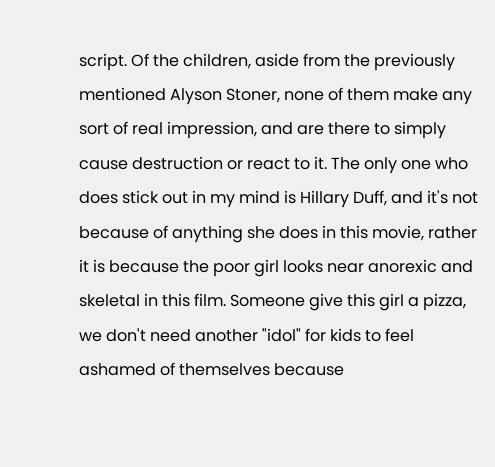script. Of the children, aside from the previously mentioned Alyson Stoner, none of them make any sort of real impression, and are there to simply cause destruction or react to it. The only one who does stick out in my mind is Hillary Duff, and it's not because of anything she does in this movie, rather it is because the poor girl looks near anorexic and skeletal in this film. Someone give this girl a pizza, we don't need another "idol" for kids to feel ashamed of themselves because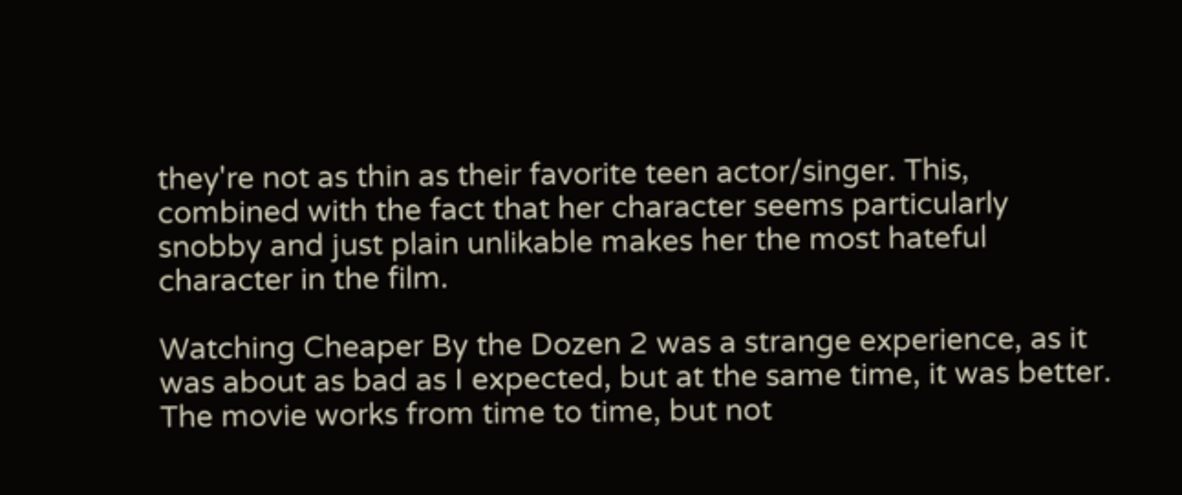they're not as thin as their favorite teen actor/singer. This, combined with the fact that her character seems particularly snobby and just plain unlikable makes her the most hateful character in the film.

Watching Cheaper By the Dozen 2 was a strange experience, as it was about as bad as I expected, but at the same time, it was better. The movie works from time to time, but not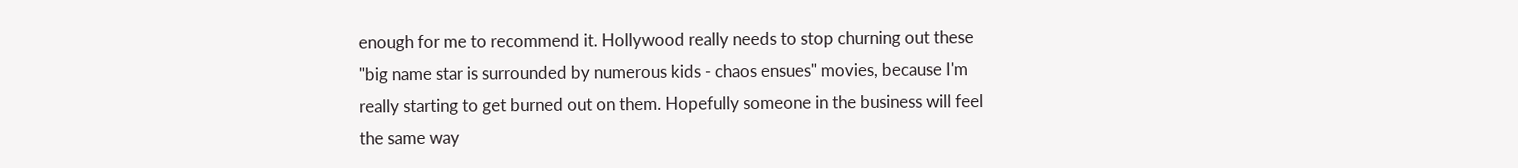enough for me to recommend it. Hollywood really needs to stop churning out these "big name star is surrounded by numerous kids - chaos ensues" movies, because I'm really starting to get burned out on them. Hopefully someone in the business will feel the same way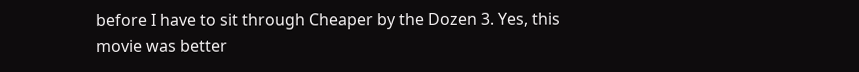before I have to sit through Cheaper by the Dozen 3. Yes, this movie was better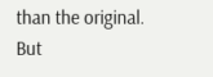than the original. But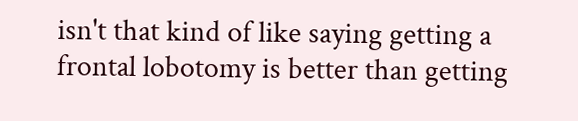isn't that kind of like saying getting a frontal lobotomy is better than getting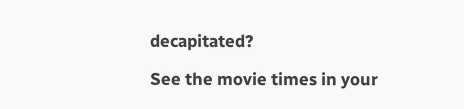decapitated?

See the movie times in your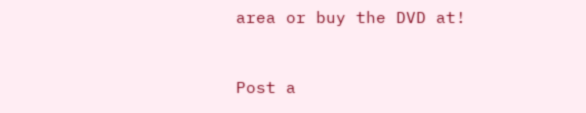area or buy the DVD at!



Post a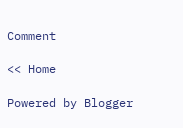Comment

<< Home

Powered by Blogger